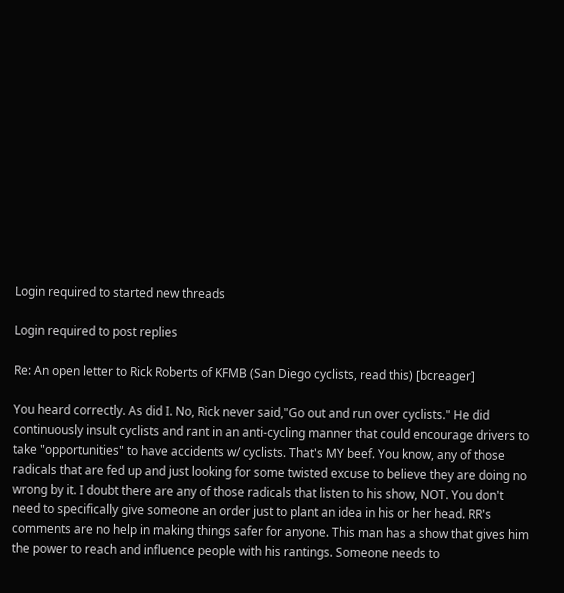Login required to started new threads

Login required to post replies

Re: An open letter to Rick Roberts of KFMB (San Diego cyclists, read this) [bcreager]

You heard correctly. As did I. No, Rick never said,"Go out and run over cyclists." He did continuously insult cyclists and rant in an anti-cycling manner that could encourage drivers to take "opportunities" to have accidents w/ cyclists. That's MY beef. You know, any of those radicals that are fed up and just looking for some twisted excuse to believe they are doing no wrong by it. I doubt there are any of those radicals that listen to his show, NOT. You don't need to specifically give someone an order just to plant an idea in his or her head. RR's comments are no help in making things safer for anyone. This man has a show that gives him the power to reach and influence people with his rantings. Someone needs to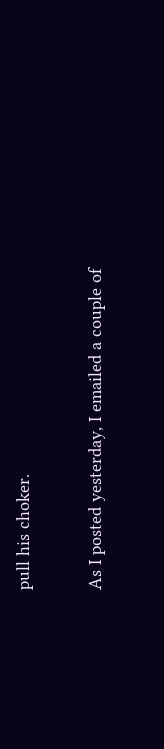pull his choker.

As I posted yesterday, I emailed a couple of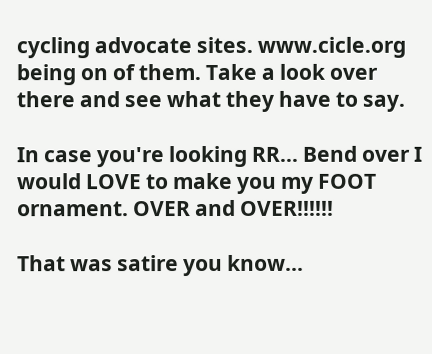cycling advocate sites. www.cicle.org being on of them. Take a look over there and see what they have to say.

In case you're looking RR... Bend over I would LOVE to make you my FOOT ornament. OVER and OVER!!!!!!

That was satire you know...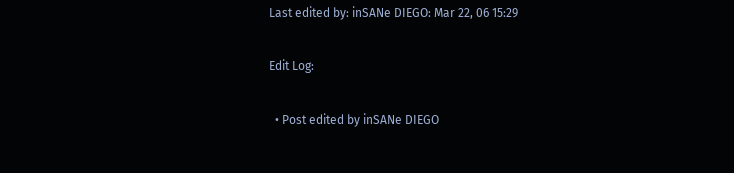Last edited by: inSANe DIEGO: Mar 22, 06 15:29

Edit Log:

  • Post edited by inSANe DIEGO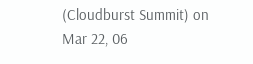(Cloudburst Summit) on Mar 22, 06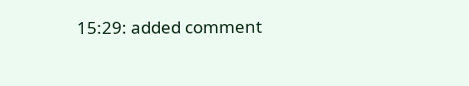15:29: added comment